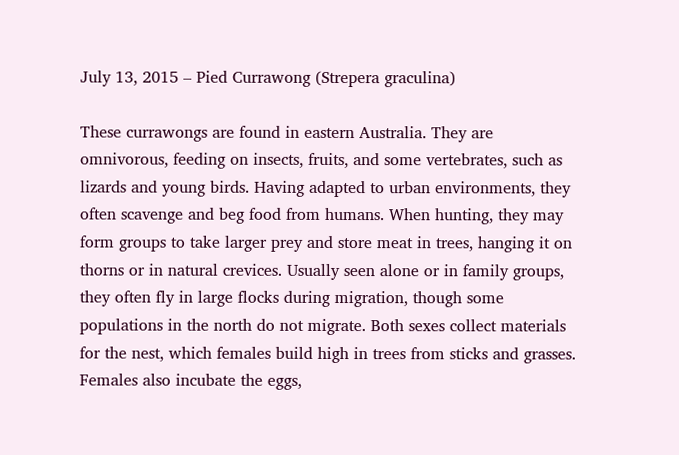July 13, 2015 – Pied Currawong (Strepera graculina)

These currawongs are found in eastern Australia. They are omnivorous, feeding on insects, fruits, and some vertebrates, such as lizards and young birds. Having adapted to urban environments, they often scavenge and beg food from humans. When hunting, they may form groups to take larger prey and store meat in trees, hanging it on thorns or in natural crevices. Usually seen alone or in family groups, they often fly in large flocks during migration, though some populations in the north do not migrate. Both sexes collect materials for the nest, which females build high in trees from sticks and grasses. Females also incubate the eggs,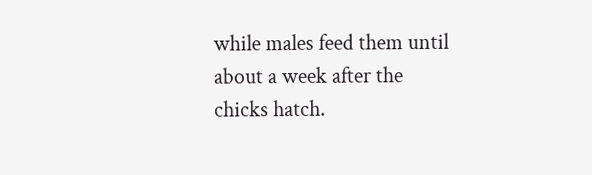while males feed them until about a week after the chicks hatch.